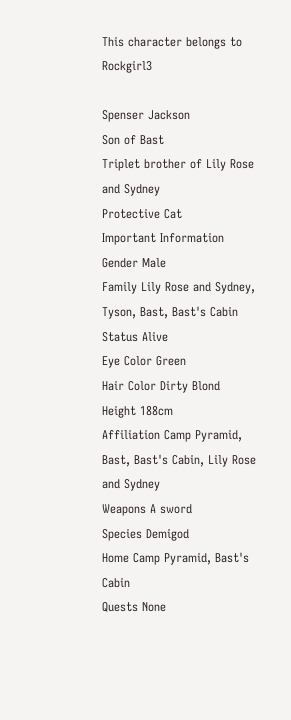This character belongs to Rockgirl3

Spenser Jackson
Son of Bast
Triplet brother of Lily Rose and Sydney
Protective Cat
Important Information
Gender Male
Family Lily Rose and Sydney, Tyson, Bast, Bast's Cabin
Status Alive
Eye Color Green
Hair Color Dirty Blond
Height 188cm
Affiliation Camp Pyramid, Bast, Bast's Cabin, Lily Rose and Sydney
Weapons A sword
Species Demigod
Home Camp Pyramid, Bast's Cabin
Quests None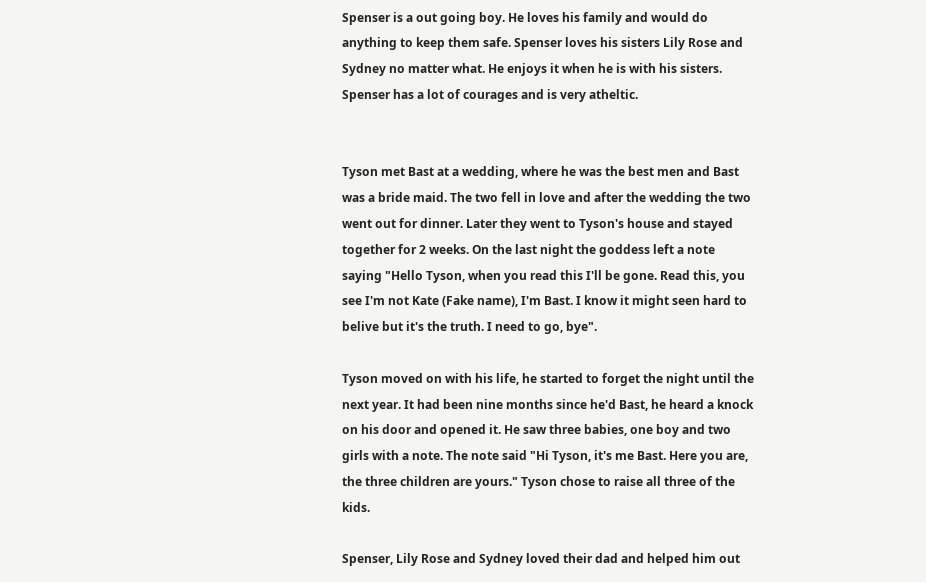Spenser is a out going boy. He loves his family and would do anything to keep them safe. Spenser loves his sisters Lily Rose and Sydney no matter what. He enjoys it when he is with his sisters. Spenser has a lot of courages and is very atheltic.


Tyson met Bast at a wedding, where he was the best men and Bast was a bride maid. The two fell in love and after the wedding the two went out for dinner. Later they went to Tyson's house and stayed together for 2 weeks. On the last night the goddess left a note saying "Hello Tyson, when you read this I'll be gone. Read this, you see I'm not Kate (Fake name), I'm Bast. I know it might seen hard to belive but it's the truth. I need to go, bye".

Tyson moved on with his life, he started to forget the night until the next year. It had been nine months since he'd Bast, he heard a knock on his door and opened it. He saw three babies, one boy and two girls with a note. The note said "Hi Tyson, it's me Bast. Here you are, the three children are yours." Tyson chose to raise all three of the kids.

Spenser, Lily Rose and Sydney loved their dad and helped him out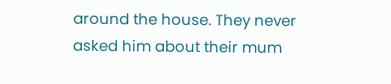around the house. They never asked him about their mum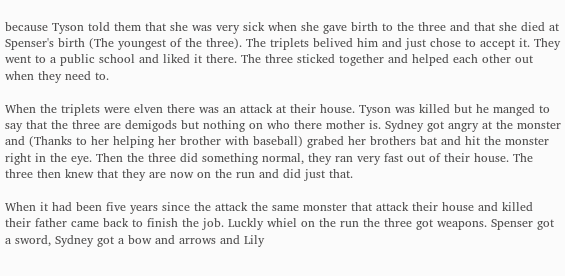because Tyson told them that she was very sick when she gave birth to the three and that she died at Spenser's birth (The youngest of the three). The triplets belived him and just chose to accept it. They went to a public school and liked it there. The three sticked together and helped each other out when they need to.

When the triplets were elven there was an attack at their house. Tyson was killed but he manged to say that the three are demigods but nothing on who there mother is. Sydney got angry at the monster and (Thanks to her helping her brother with baseball) grabed her brothers bat and hit the monster right in the eye. Then the three did something normal, they ran very fast out of their house. The three then knew that they are now on the run and did just that.

When it had been five years since the attack the same monster that attack their house and killed their father came back to finish the job. Luckly whiel on the run the three got weapons. Spenser got a sword, Sydney got a bow and arrows and Lily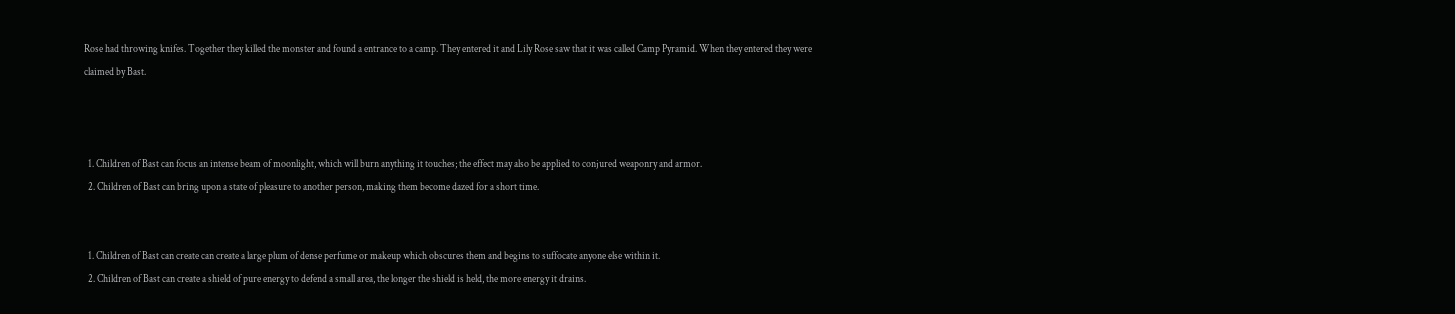Rose had throwing knifes. Together they killed the monster and found a entrance to a camp. They entered it and Lily Rose saw that it was called Camp Pyramid. When they entered they were claimed by Bast.



  1. Children of Bast can focus an intense beam of moonlight, which will burn anything it touches; the effect may also be applied to conjured weaponry and armor.
  2. Children of Bast can bring upon a state of pleasure to another person, making them become dazed for a short time.


  1. Children of Bast can create can create a large plum of dense perfume or makeup which obscures them and begins to suffocate anyone else within it.
  2. Children of Bast can create a shield of pure energy to defend a small area, the longer the shield is held, the more energy it drains.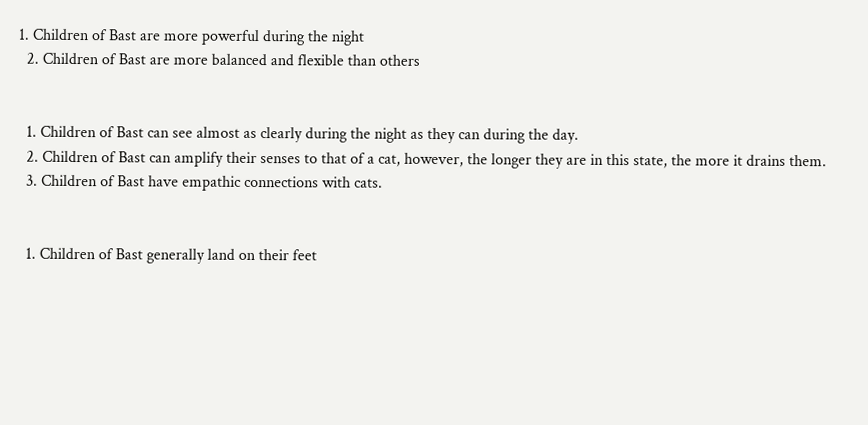1. Children of Bast are more powerful during the night
  2. Children of Bast are more balanced and flexible than others


  1. Children of Bast can see almost as clearly during the night as they can during the day.
  2. Children of Bast can amplify their senses to that of a cat, however, the longer they are in this state, the more it drains them.
  3. Children of Bast have empathic connections with cats.


  1. Children of Bast generally land on their feet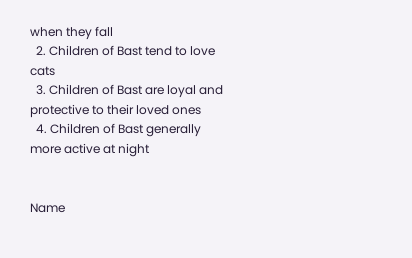when they fall
  2. Children of Bast tend to love cats
  3. Children of Bast are loyal and protective to their loved ones
  4. Children of Bast generally more active at night


Name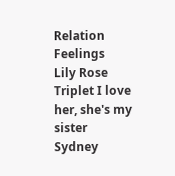Relation Feelings
Lily Rose Triplet I love her, she's my sister
Sydney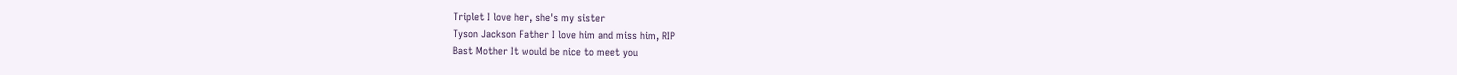Triplet I love her, she's my sister
Tyson Jackson Father I love him and miss him, RIP
Bast Mother It would be nice to meet you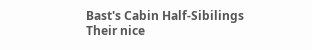Bast's Cabin Half-Sibilings Their nice